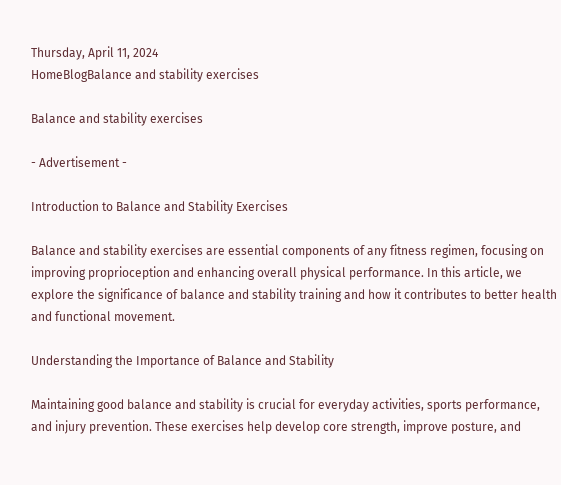Thursday, April 11, 2024
HomeBlogBalance and stability exercises

Balance and stability exercises

- Advertisement -

Introduction to Balance and Stability Exercises

Balance and stability exercises are essential components of any fitness regimen, focusing on improving proprioception and enhancing overall physical performance. In this article, we explore the significance of balance and stability training and how it contributes to better health and functional movement.

Understanding the Importance of Balance and Stability

Maintaining good balance and stability is crucial for everyday activities, sports performance, and injury prevention. These exercises help develop core strength, improve posture, and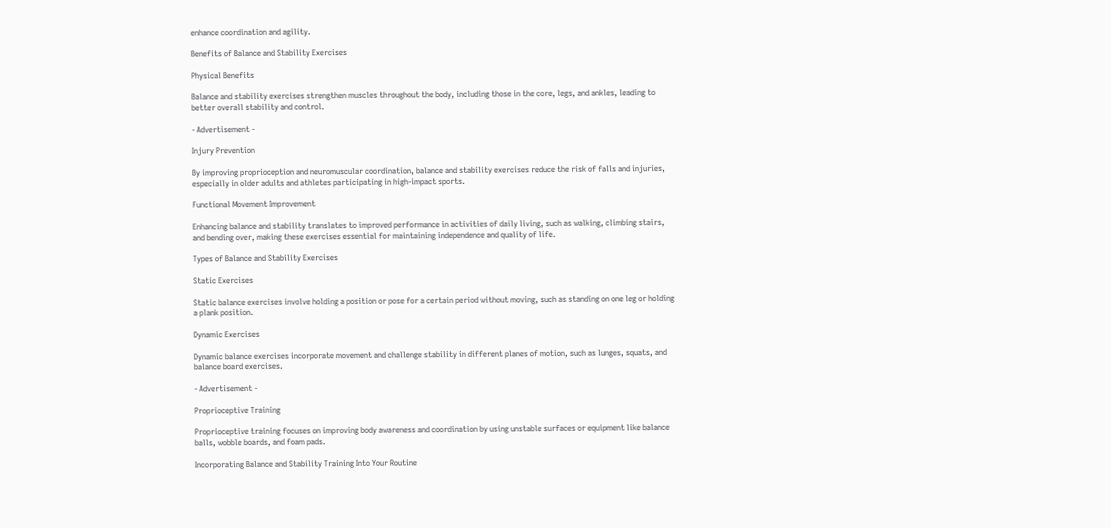enhance coordination and agility.

Benefits of Balance and Stability Exercises

Physical Benefits

Balance and stability exercises strengthen muscles throughout the body, including those in the core, legs, and ankles, leading to better overall stability and control.

- Advertisement -

Injury Prevention

By improving proprioception and neuromuscular coordination, balance and stability exercises reduce the risk of falls and injuries, especially in older adults and athletes participating in high-impact sports.

Functional Movement Improvement

Enhancing balance and stability translates to improved performance in activities of daily living, such as walking, climbing stairs, and bending over, making these exercises essential for maintaining independence and quality of life.

Types of Balance and Stability Exercises

Static Exercises

Static balance exercises involve holding a position or pose for a certain period without moving, such as standing on one leg or holding a plank position.

Dynamic Exercises

Dynamic balance exercises incorporate movement and challenge stability in different planes of motion, such as lunges, squats, and balance board exercises.

- Advertisement -

Proprioceptive Training

Proprioceptive training focuses on improving body awareness and coordination by using unstable surfaces or equipment like balance balls, wobble boards, and foam pads.

Incorporating Balance and Stability Training Into Your Routine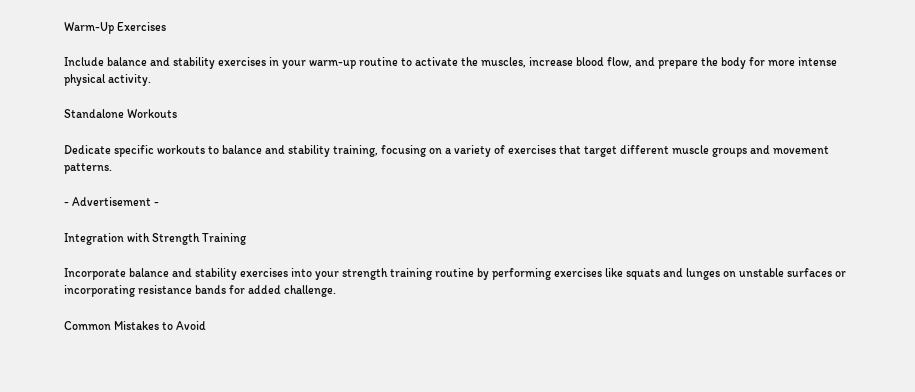Warm-Up Exercises

Include balance and stability exercises in your warm-up routine to activate the muscles, increase blood flow, and prepare the body for more intense physical activity.

Standalone Workouts

Dedicate specific workouts to balance and stability training, focusing on a variety of exercises that target different muscle groups and movement patterns.

- Advertisement -

Integration with Strength Training

Incorporate balance and stability exercises into your strength training routine by performing exercises like squats and lunges on unstable surfaces or incorporating resistance bands for added challenge.

Common Mistakes to Avoid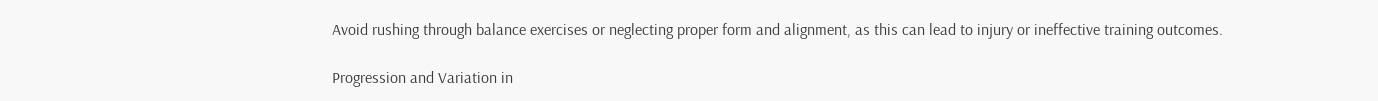Avoid rushing through balance exercises or neglecting proper form and alignment, as this can lead to injury or ineffective training outcomes.

Progression and Variation in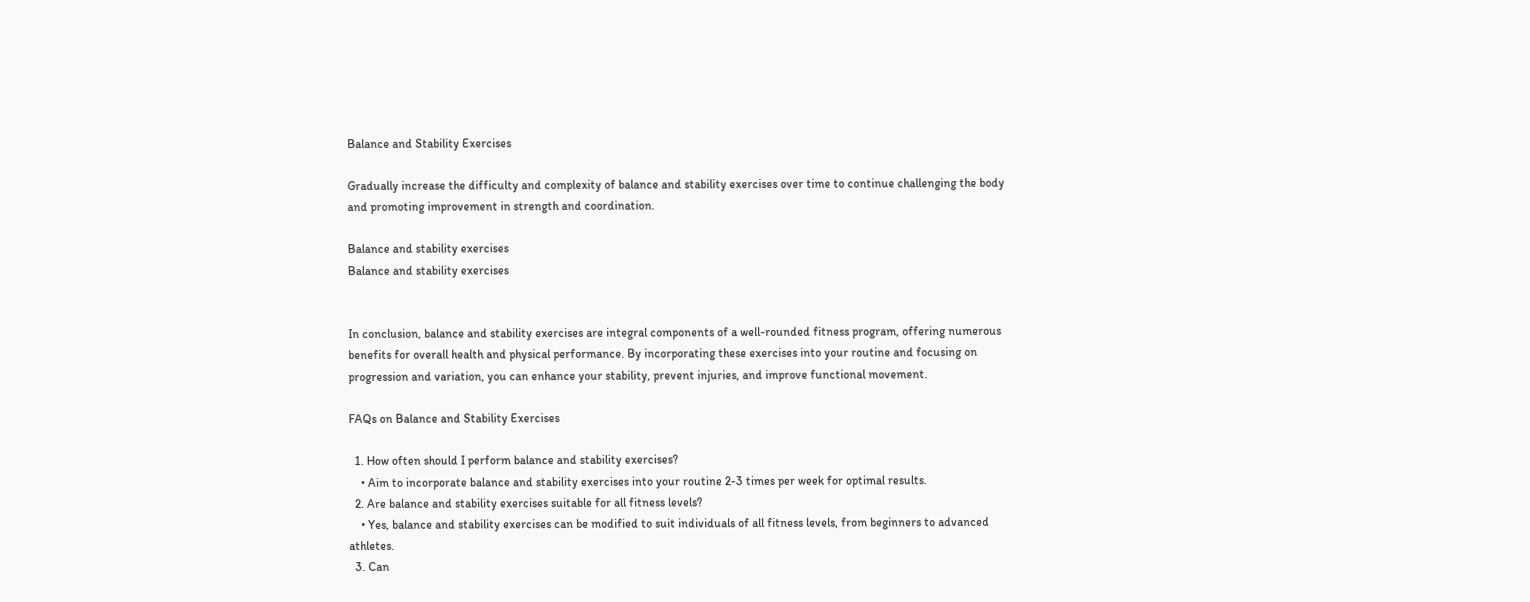Balance and Stability Exercises

Gradually increase the difficulty and complexity of balance and stability exercises over time to continue challenging the body and promoting improvement in strength and coordination.

Balance and stability exercises
Balance and stability exercises


In conclusion, balance and stability exercises are integral components of a well-rounded fitness program, offering numerous benefits for overall health and physical performance. By incorporating these exercises into your routine and focusing on progression and variation, you can enhance your stability, prevent injuries, and improve functional movement.

FAQs on Balance and Stability Exercises

  1. How often should I perform balance and stability exercises?
    • Aim to incorporate balance and stability exercises into your routine 2-3 times per week for optimal results.
  2. Are balance and stability exercises suitable for all fitness levels?
    • Yes, balance and stability exercises can be modified to suit individuals of all fitness levels, from beginners to advanced athletes.
  3. Can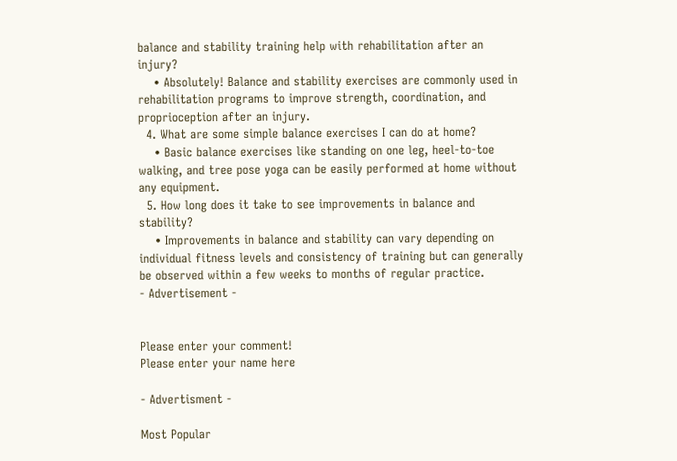balance and stability training help with rehabilitation after an injury?
    • Absolutely! Balance and stability exercises are commonly used in rehabilitation programs to improve strength, coordination, and proprioception after an injury.
  4. What are some simple balance exercises I can do at home?
    • Basic balance exercises like standing on one leg, heel-to-toe walking, and tree pose yoga can be easily performed at home without any equipment.
  5. How long does it take to see improvements in balance and stability?
    • Improvements in balance and stability can vary depending on individual fitness levels and consistency of training but can generally be observed within a few weeks to months of regular practice.
- Advertisement -


Please enter your comment!
Please enter your name here

- Advertisment -

Most Popular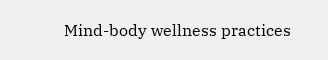Mind-body wellness practices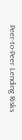Peer-to-Peer Lending Risks